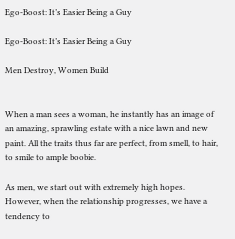Ego-Boost: It’s Easier Being a Guy

Ego-Boost: It’s Easier Being a Guy

Men Destroy, Women Build


When a man sees a woman, he instantly has an image of an amazing, sprawling estate with a nice lawn and new paint. All the traits thus far are perfect, from smell, to hair, to smile to ample boobie.

As men, we start out with extremely high hopes. However, when the relationship progresses, we have a tendency to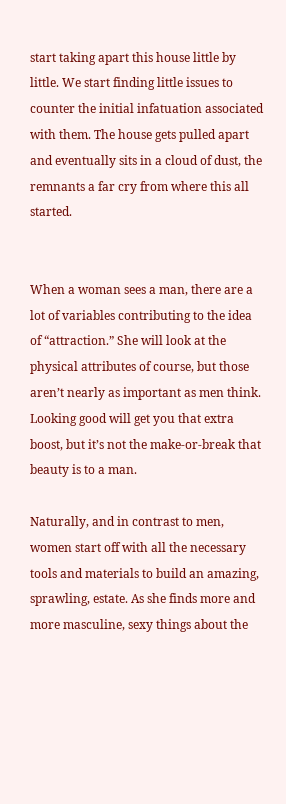start taking apart this house little by little. We start finding little issues to counter the initial infatuation associated with them. The house gets pulled apart and eventually sits in a cloud of dust, the remnants a far cry from where this all started.


When a woman sees a man, there are a lot of variables contributing to the idea of “attraction.” She will look at the physical attributes of course, but those aren’t nearly as important as men think. Looking good will get you that extra boost, but it’s not the make-or-break that beauty is to a man.

Naturally, and in contrast to men, women start off with all the necessary tools and materials to build an amazing, sprawling, estate. As she finds more and more masculine, sexy things about the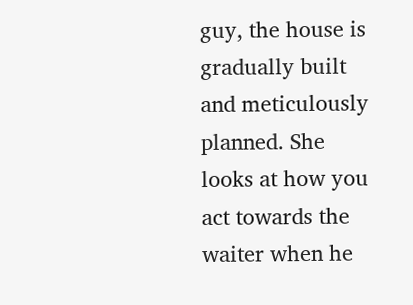guy, the house is gradually built and meticulously planned. She looks at how you act towards the waiter when he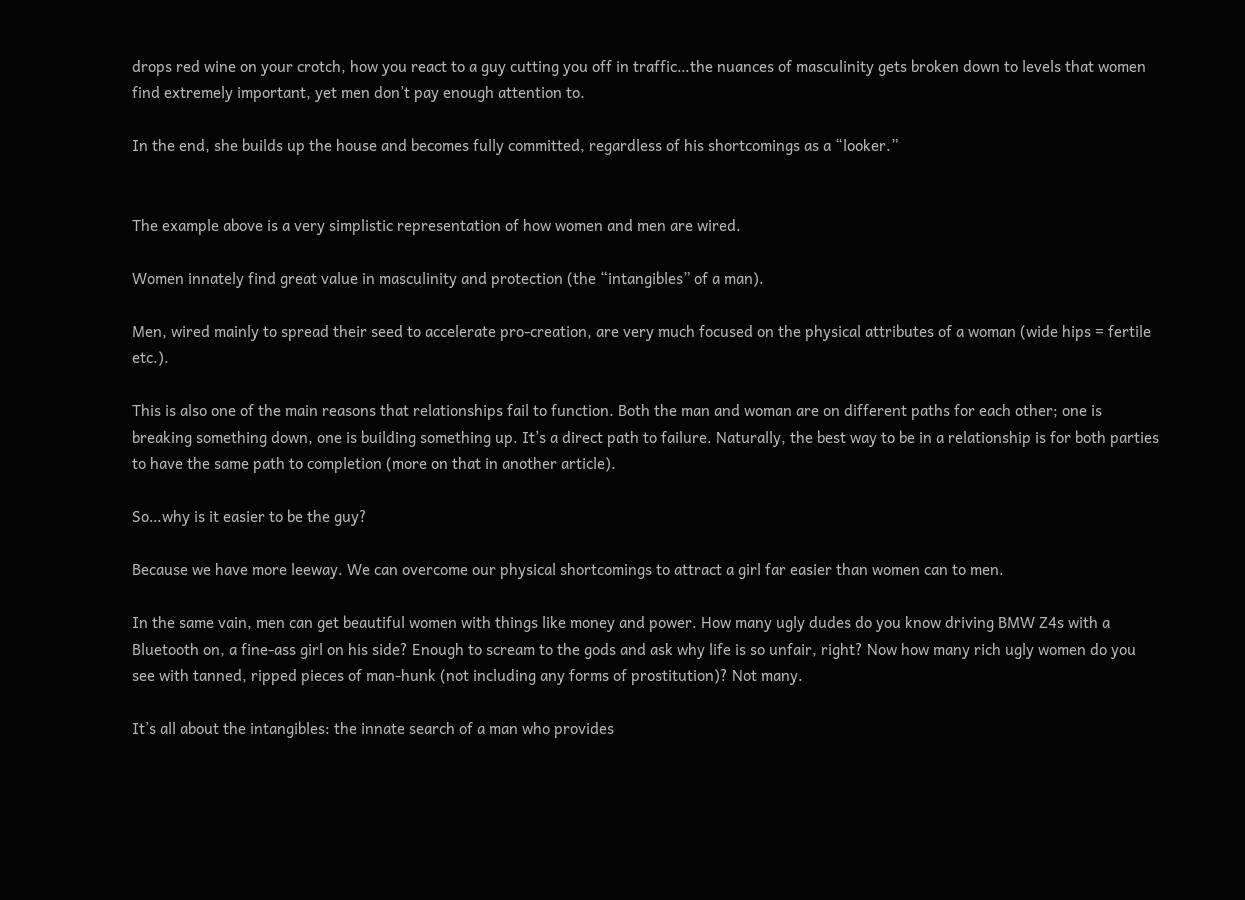drops red wine on your crotch, how you react to a guy cutting you off in traffic…the nuances of masculinity gets broken down to levels that women find extremely important, yet men don’t pay enough attention to.

In the end, she builds up the house and becomes fully committed, regardless of his shortcomings as a “looker.”


The example above is a very simplistic representation of how women and men are wired.

Women innately find great value in masculinity and protection (the “intangibles” of a man).

Men, wired mainly to spread their seed to accelerate pro-creation, are very much focused on the physical attributes of a woman (wide hips = fertile etc.).

This is also one of the main reasons that relationships fail to function. Both the man and woman are on different paths for each other; one is breaking something down, one is building something up. It’s a direct path to failure. Naturally, the best way to be in a relationship is for both parties to have the same path to completion (more on that in another article).

So…why is it easier to be the guy?

Because we have more leeway. We can overcome our physical shortcomings to attract a girl far easier than women can to men.

In the same vain, men can get beautiful women with things like money and power. How many ugly dudes do you know driving BMW Z4s with a Bluetooth on, a fine-ass girl on his side? Enough to scream to the gods and ask why life is so unfair, right? Now how many rich ugly women do you see with tanned, ripped pieces of man-hunk (not including any forms of prostitution)? Not many.

It’s all about the intangibles: the innate search of a man who provides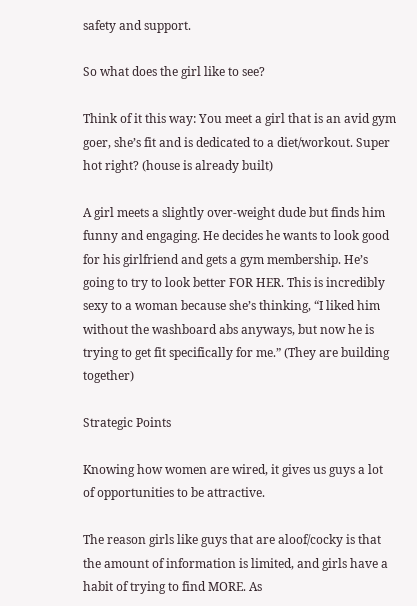safety and support.

So what does the girl like to see?

Think of it this way: You meet a girl that is an avid gym goer, she’s fit and is dedicated to a diet/workout. Super hot right? (house is already built)

A girl meets a slightly over-weight dude but finds him funny and engaging. He decides he wants to look good for his girlfriend and gets a gym membership. He’s going to try to look better FOR HER. This is incredibly sexy to a woman because she’s thinking, “I liked him without the washboard abs anyways, but now he is trying to get fit specifically for me.” (They are building together)

Strategic Points

Knowing how women are wired, it gives us guys a lot of opportunities to be attractive.

The reason girls like guys that are aloof/cocky is that the amount of information is limited, and girls have a habit of trying to find MORE. As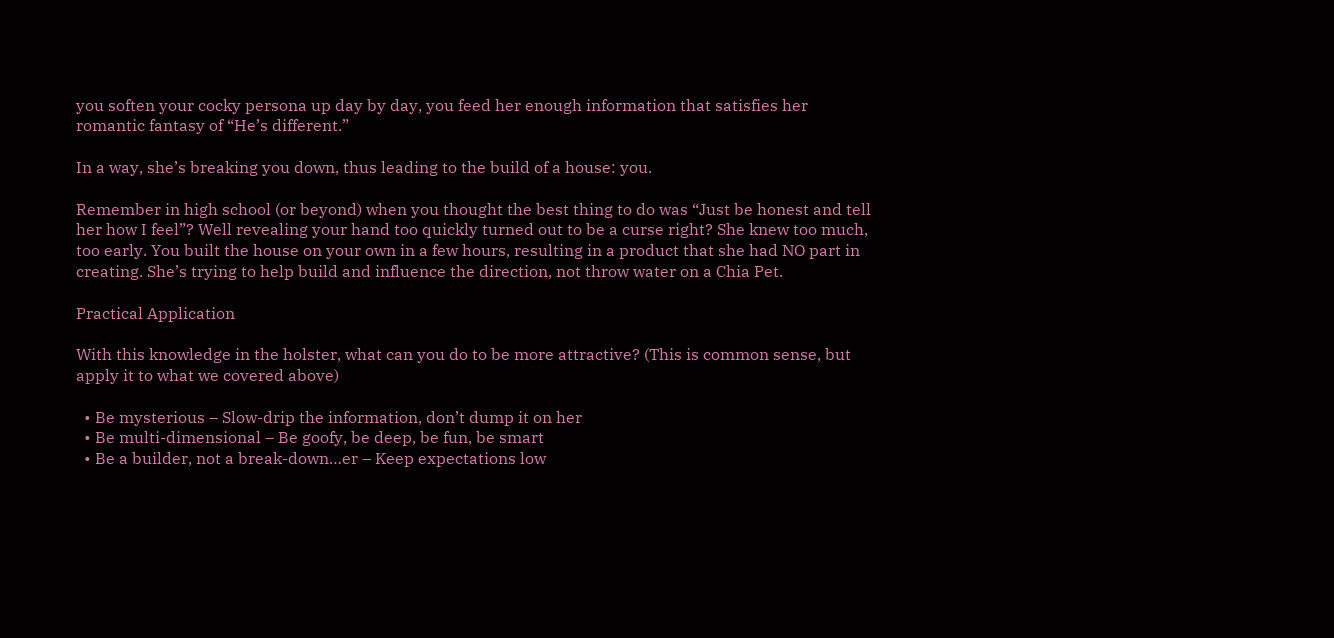you soften your cocky persona up day by day, you feed her enough information that satisfies her romantic fantasy of “He’s different.”

In a way, she’s breaking you down, thus leading to the build of a house: you.

Remember in high school (or beyond) when you thought the best thing to do was “Just be honest and tell her how I feel”? Well revealing your hand too quickly turned out to be a curse right? She knew too much, too early. You built the house on your own in a few hours, resulting in a product that she had NO part in creating. She’s trying to help build and influence the direction, not throw water on a Chia Pet.

Practical Application

With this knowledge in the holster, what can you do to be more attractive? (This is common sense, but apply it to what we covered above)

  • Be mysterious – Slow-drip the information, don’t dump it on her
  • Be multi-dimensional – Be goofy, be deep, be fun, be smart
  • Be a builder, not a break-down…er – Keep expectations low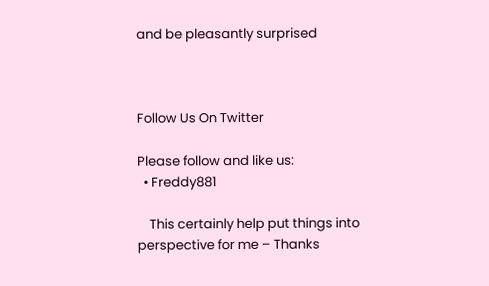and be pleasantly surprised



Follow Us On Twitter

Please follow and like us:
  • Freddy881

    This certainly help put things into perspective for me – Thanks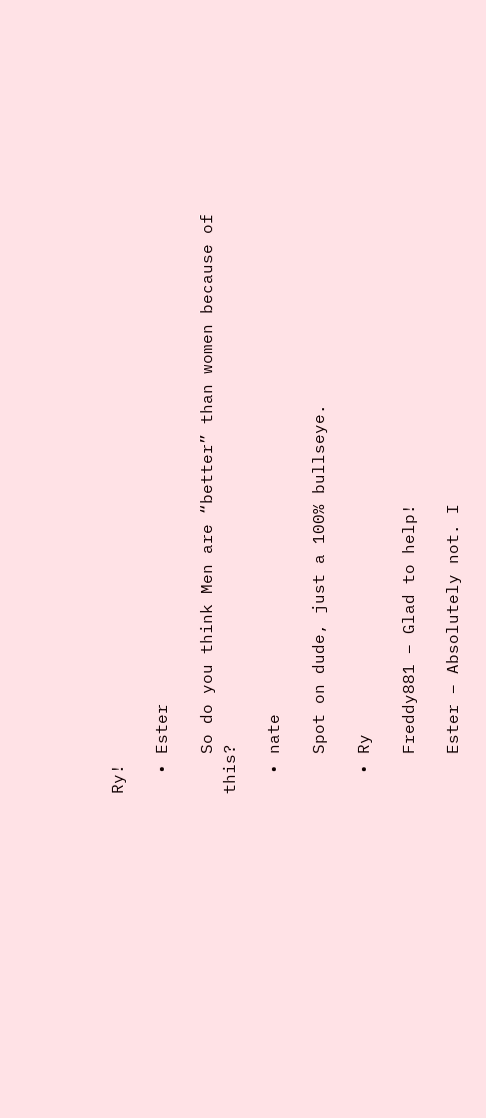Ry!

  • Ester

    So do you think Men are “better” than women because of this?

  • nate

    Spot on dude, just a 100% bullseye.

  • Ry

    Freddy881 – Glad to help!

    Ester – Absolutely not. I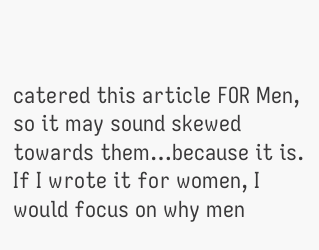catered this article FOR Men, so it may sound skewed towards them…because it is. If I wrote it for women, I would focus on why men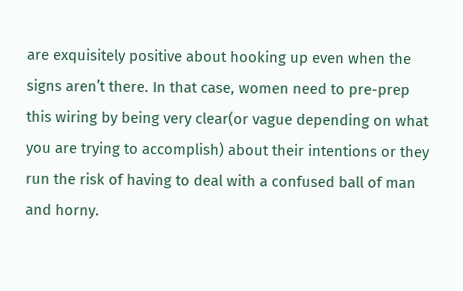are exquisitely positive about hooking up even when the signs aren’t there. In that case, women need to pre-prep this wiring by being very clear(or vague depending on what you are trying to accomplish) about their intentions or they run the risk of having to deal with a confused ball of man and horny.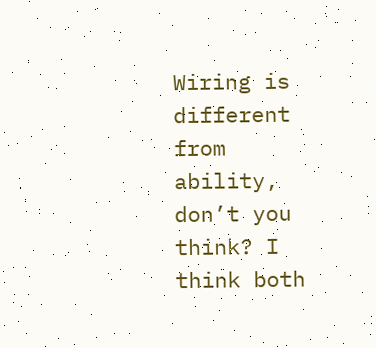Wiring is different from ability, don’t you think? I think both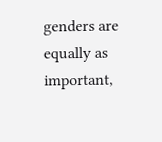genders are equally as important,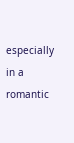especially in a romantic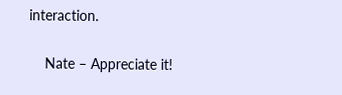interaction.

    Nate – Appreciate it!